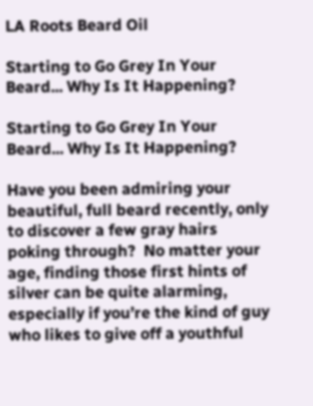LA Roots Beard Oil

Starting to Go Grey In Your Beard... Why Is It Happening?

Starting to Go Grey In Your Beard... Why Is It Happening?

Have you been admiring your beautiful, full beard recently, only to discover a few gray hairs poking through?  No matter your age, finding those first hints of silver can be quite alarming, especially if you’re the kind of guy who likes to give off a youthful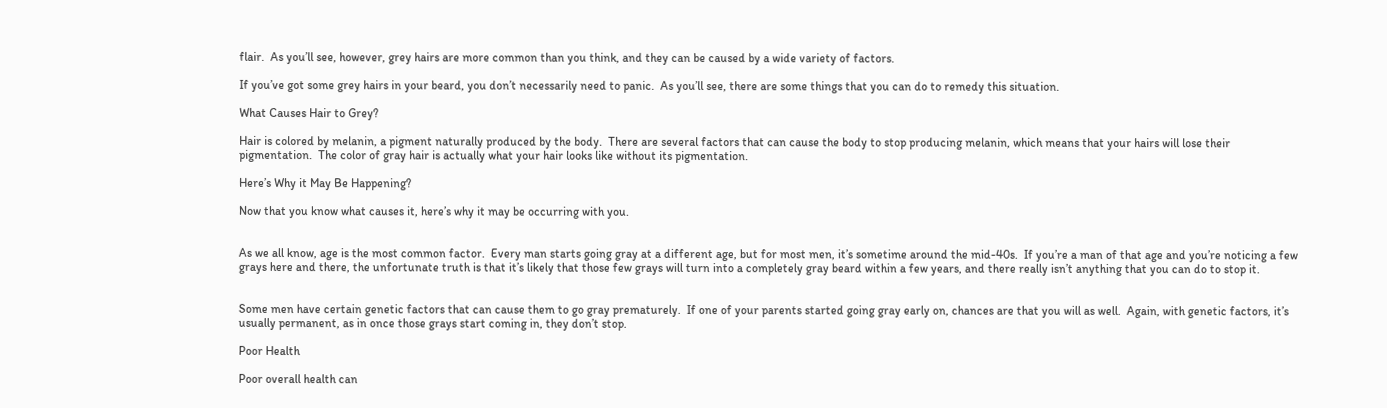flair.  As you’ll see, however, grey hairs are more common than you think, and they can be caused by a wide variety of factors.

If you’ve got some grey hairs in your beard, you don’t necessarily need to panic.  As you’ll see, there are some things that you can do to remedy this situation.

What Causes Hair to Grey?

Hair is colored by melanin, a pigment naturally produced by the body.  There are several factors that can cause the body to stop producing melanin, which means that your hairs will lose their pigmentation.  The color of gray hair is actually what your hair looks like without its pigmentation.

Here’s Why it May Be Happening?

Now that you know what causes it, here’s why it may be occurring with you.


As we all know, age is the most common factor.  Every man starts going gray at a different age, but for most men, it’s sometime around the mid-40s.  If you’re a man of that age and you’re noticing a few grays here and there, the unfortunate truth is that it’s likely that those few grays will turn into a completely gray beard within a few years, and there really isn’t anything that you can do to stop it.


Some men have certain genetic factors that can cause them to go gray prematurely.  If one of your parents started going gray early on, chances are that you will as well.  Again, with genetic factors, it’s usually permanent, as in once those grays start coming in, they don’t stop.

Poor Health

Poor overall health can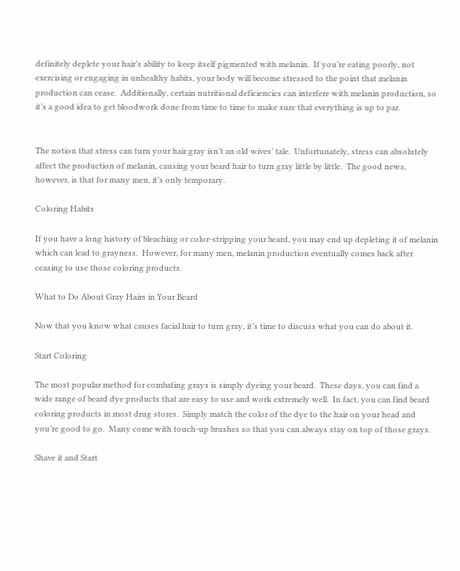definitely deplete your hair’s ability to keep itself pigmented with melanin.  If you’re eating poorly, not exercising or engaging in unhealthy habits, your body will become stressed to the point that melanin production can cease.  Additionally, certain nutritional deficiencies can interfere with melanin production, so it’s a good idea to get bloodwork done from time to time to make sure that everything is up to par.


The notion that stress can turn your hair gray isn’t an old wives’ tale.  Unfortunately, stress can absolutely affect the production of melanin, causing your beard hair to turn gray little by little.  The good news, however, is that for many men, it’s only temporary.

Coloring Habits

If you have a long history of bleaching or color-stripping your beard, you may end up depleting it of melanin which can lead to grayness.  However, for many men, melanin production eventually comes back after ceasing to use those coloring products.

What to Do About Gray Hairs in Your Beard

Now that you know what causes facial hair to turn gray, it’s time to discuss what you can do about it.

Start Coloring

The most popular method for combating grays is simply dyeing your beard.  These days, you can find a wide range of beard dye products that are easy to use and work extremely well.  In fact, you can find beard coloring products in most drug stores.  Simply match the color of the dye to the hair on your head and you’re good to go.  Many come with touch-up brushes so that you can always stay on top of those grays.

Shave it and Start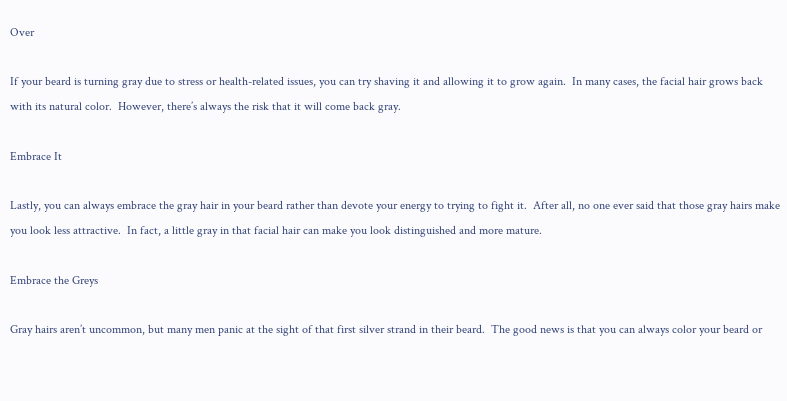Over

If your beard is turning gray due to stress or health-related issues, you can try shaving it and allowing it to grow again.  In many cases, the facial hair grows back with its natural color.  However, there’s always the risk that it will come back gray.

Embrace It

Lastly, you can always embrace the gray hair in your beard rather than devote your energy to trying to fight it.  After all, no one ever said that those gray hairs make you look less attractive.  In fact, a little gray in that facial hair can make you look distinguished and more mature.

Embrace the Greys

Gray hairs aren’t uncommon, but many men panic at the sight of that first silver strand in their beard.  The good news is that you can always color your beard or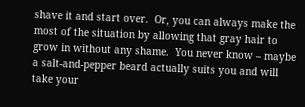shave it and start over.  Or, you can always make the most of the situation by allowing that gray hair to grow in without any shame.  You never know – maybe a salt-and-pepper beard actually suits you and will take your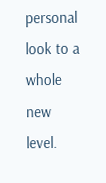personal look to a whole new level.